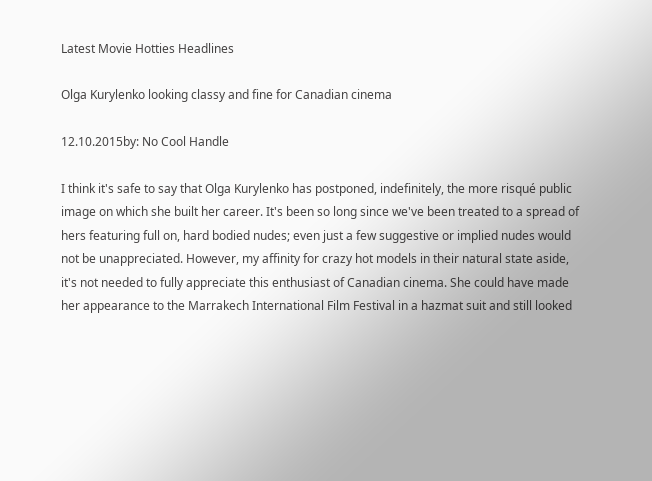Latest Movie Hotties Headlines

Olga Kurylenko looking classy and fine for Canadian cinema

12.10.2015by: No Cool Handle

I think it's safe to say that Olga Kurylenko has postponed, indefinitely, the more risqué public image on which she built her career. It's been so long since we've been treated to a spread of hers featuring full on, hard bodied nudes; even just a few suggestive or implied nudes would not be unappreciated. However, my affinity for crazy hot models in their natural state aside, it's not needed to fully appreciate this enthusiast of Canadian cinema. She could have made her appearance to the Marrakech International Film Festival in a hazmat suit and still looked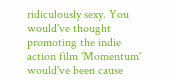ridiculously sexy. You would've thought promoting the indie action film 'Momentum' would've been cause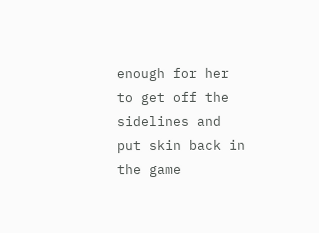enough for her to get off the sidelines and put skin back in the game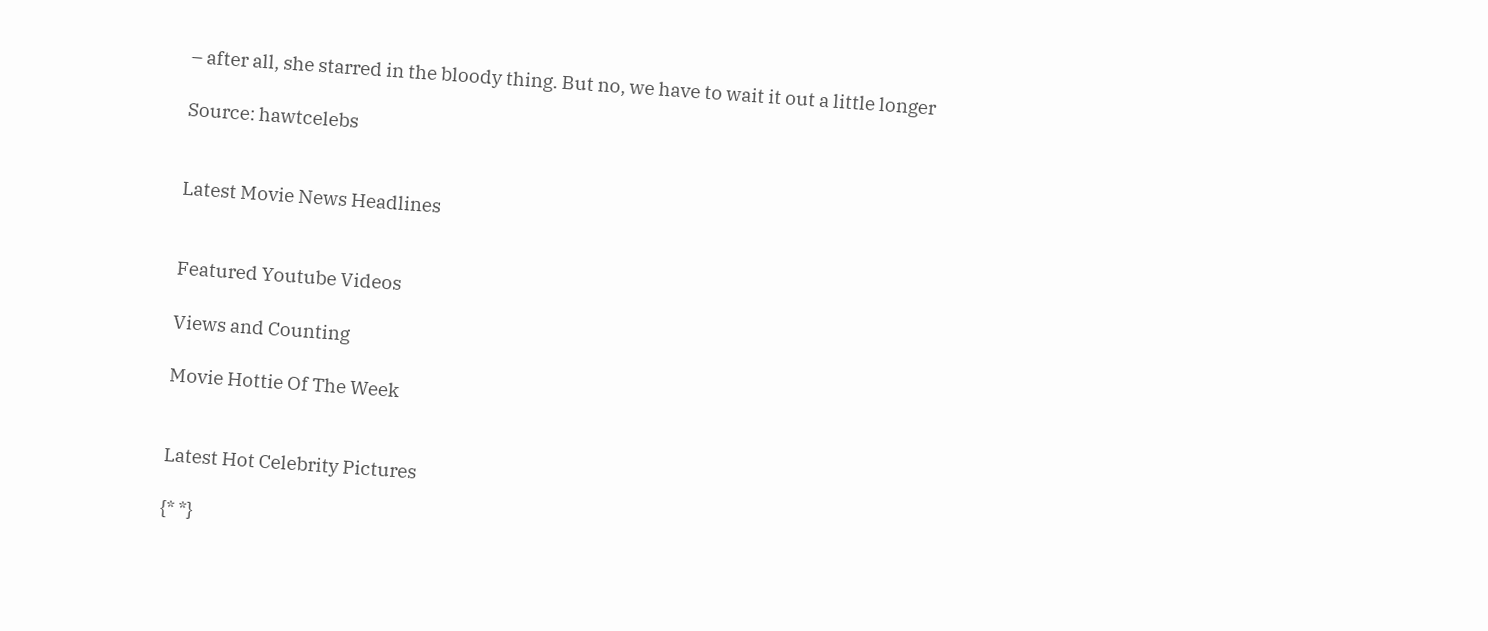– after all, she starred in the bloody thing. But no, we have to wait it out a little longer

Source: hawtcelebs


Latest Movie News Headlines


Featured Youtube Videos

Views and Counting

Movie Hottie Of The Week


Latest Hot Celebrity Pictures

{* *}